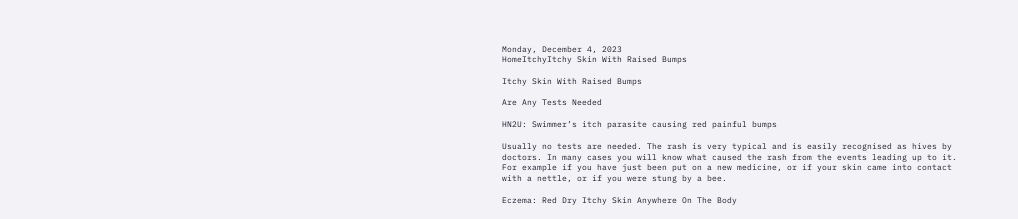Monday, December 4, 2023
HomeItchyItchy Skin With Raised Bumps

Itchy Skin With Raised Bumps

Are Any Tests Needed

HN2U: Swimmer’s itch parasite causing red painful bumps

Usually no tests are needed. The rash is very typical and is easily recognised as hives by doctors. In many cases you will know what caused the rash from the events leading up to it. For example if you have just been put on a new medicine, or if your skin came into contact with a nettle, or if you were stung by a bee.

Eczema: Red Dry Itchy Skin Anywhere On The Body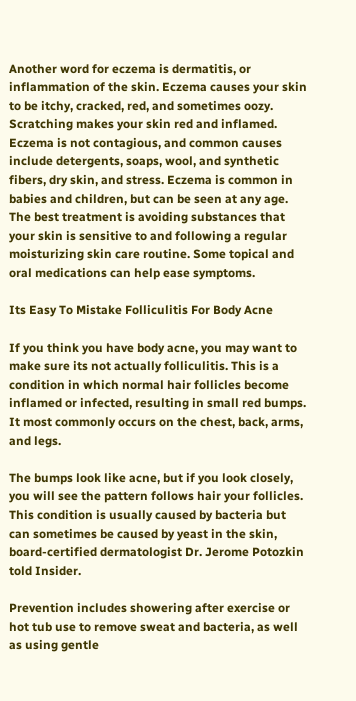Another word for eczema is dermatitis, or inflammation of the skin. Eczema causes your skin to be itchy, cracked, red, and sometimes oozy. Scratching makes your skin red and inflamed. Eczema is not contagious, and common causes include detergents, soaps, wool, and synthetic fibers, dry skin, and stress. Eczema is common in babies and children, but can be seen at any age. The best treatment is avoiding substances that your skin is sensitive to and following a regular moisturizing skin care routine. Some topical and oral medications can help ease symptoms.

Its Easy To Mistake Folliculitis For Body Acne

If you think you have body acne, you may want to make sure its not actually folliculitis. This is a condition in which normal hair follicles become inflamed or infected, resulting in small red bumps. It most commonly occurs on the chest, back, arms, and legs.

The bumps look like acne, but if you look closely, you will see the pattern follows hair your follicles. This condition is usually caused by bacteria but can sometimes be caused by yeast in the skin, board-certified dermatologist Dr. Jerome Potozkin told Insider.

Prevention includes showering after exercise or hot tub use to remove sweat and bacteria, as well as using gentle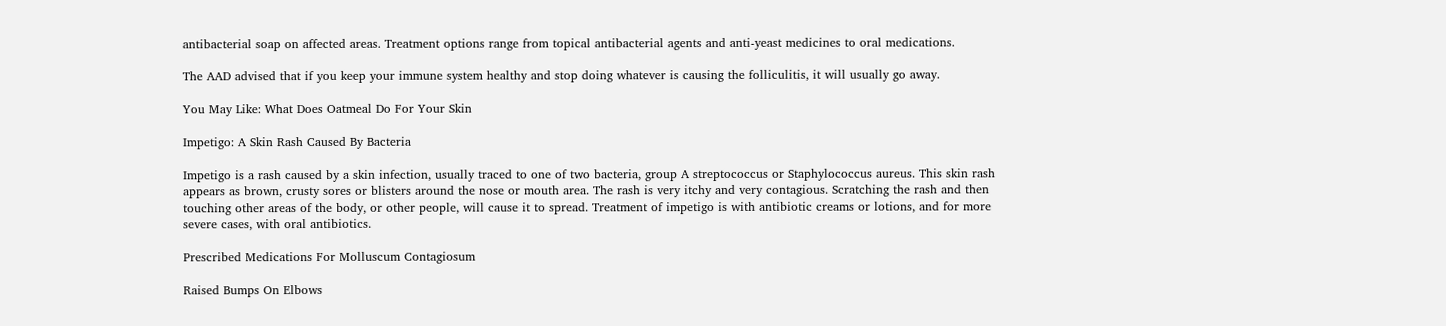antibacterial soap on affected areas. Treatment options range from topical antibacterial agents and anti-yeast medicines to oral medications.

The AAD advised that if you keep your immune system healthy and stop doing whatever is causing the folliculitis, it will usually go away.

You May Like: What Does Oatmeal Do For Your Skin

Impetigo: A Skin Rash Caused By Bacteria

Impetigo is a rash caused by a skin infection, usually traced to one of two bacteria, group A streptococcus or Staphylococcus aureus. This skin rash appears as brown, crusty sores or blisters around the nose or mouth area. The rash is very itchy and very contagious. Scratching the rash and then touching other areas of the body, or other people, will cause it to spread. Treatment of impetigo is with antibiotic creams or lotions, and for more severe cases, with oral antibiotics.

Prescribed Medications For Molluscum Contagiosum

Raised Bumps On Elbows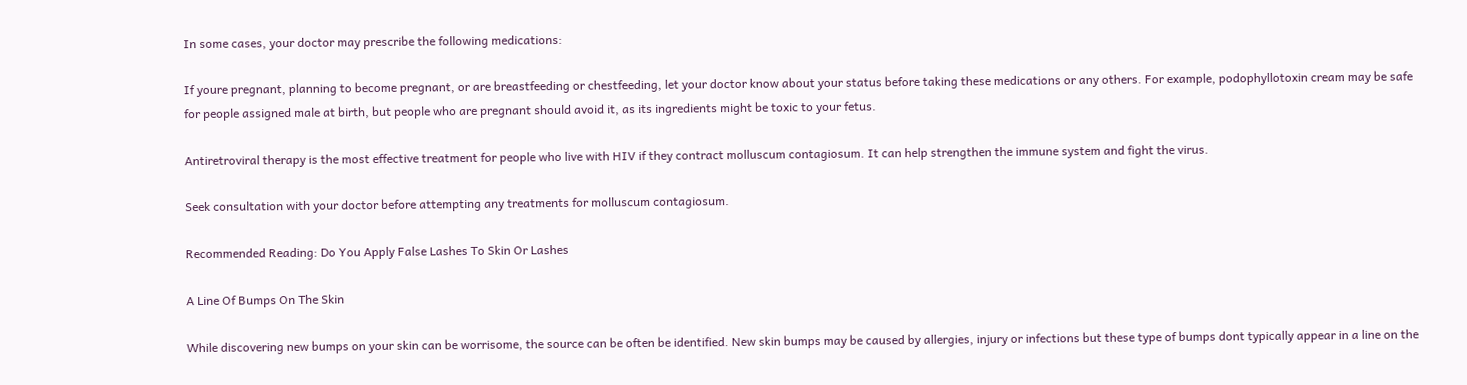In some cases, your doctor may prescribe the following medications:

If youre pregnant, planning to become pregnant, or are breastfeeding or chestfeeding, let your doctor know about your status before taking these medications or any others. For example, podophyllotoxin cream may be safe for people assigned male at birth, but people who are pregnant should avoid it, as its ingredients might be toxic to your fetus.

Antiretroviral therapy is the most effective treatment for people who live with HIV if they contract molluscum contagiosum. It can help strengthen the immune system and fight the virus.

Seek consultation with your doctor before attempting any treatments for molluscum contagiosum.

Recommended Reading: Do You Apply False Lashes To Skin Or Lashes

A Line Of Bumps On The Skin

While discovering new bumps on your skin can be worrisome, the source can be often be identified. New skin bumps may be caused by allergies, injury or infections but these type of bumps dont typically appear in a line on the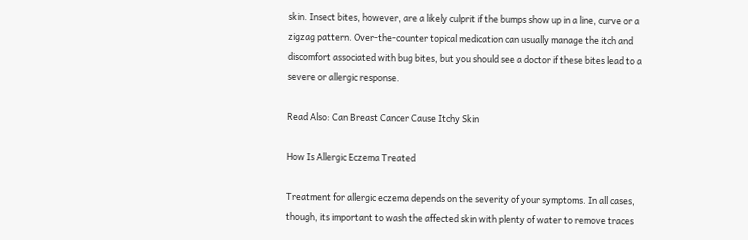skin. Insect bites, however, are a likely culprit if the bumps show up in a line, curve or a zigzag pattern. Over-the-counter topical medication can usually manage the itch and discomfort associated with bug bites, but you should see a doctor if these bites lead to a severe or allergic response.

Read Also: Can Breast Cancer Cause Itchy Skin

How Is Allergic Eczema Treated

Treatment for allergic eczema depends on the severity of your symptoms. In all cases, though, its important to wash the affected skin with plenty of water to remove traces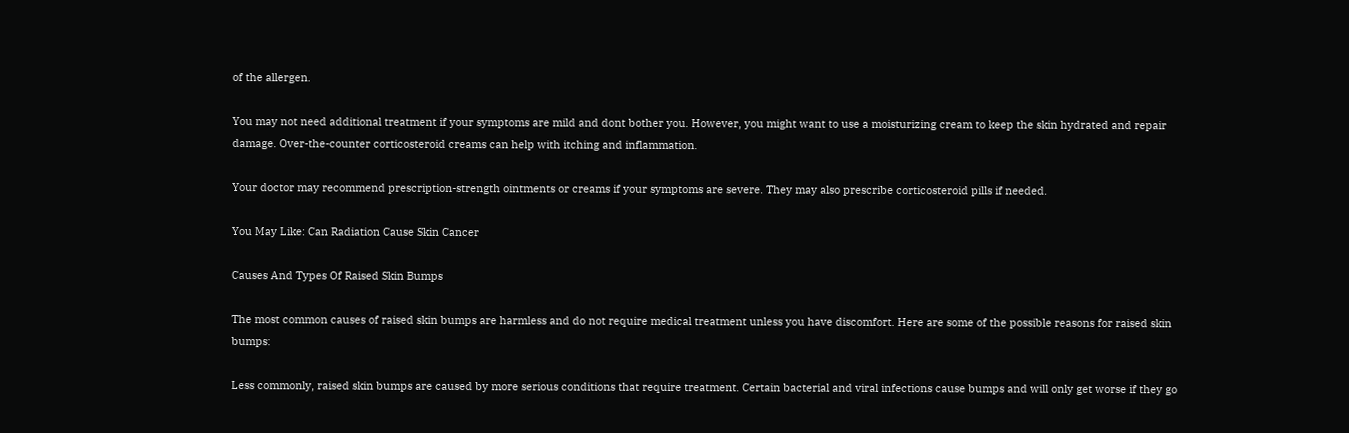of the allergen.

You may not need additional treatment if your symptoms are mild and dont bother you. However, you might want to use a moisturizing cream to keep the skin hydrated and repair damage. Over-the-counter corticosteroid creams can help with itching and inflammation.

Your doctor may recommend prescription-strength ointments or creams if your symptoms are severe. They may also prescribe corticosteroid pills if needed.

You May Like: Can Radiation Cause Skin Cancer

Causes And Types Of Raised Skin Bumps

The most common causes of raised skin bumps are harmless and do not require medical treatment unless you have discomfort. Here are some of the possible reasons for raised skin bumps:

Less commonly, raised skin bumps are caused by more serious conditions that require treatment. Certain bacterial and viral infections cause bumps and will only get worse if they go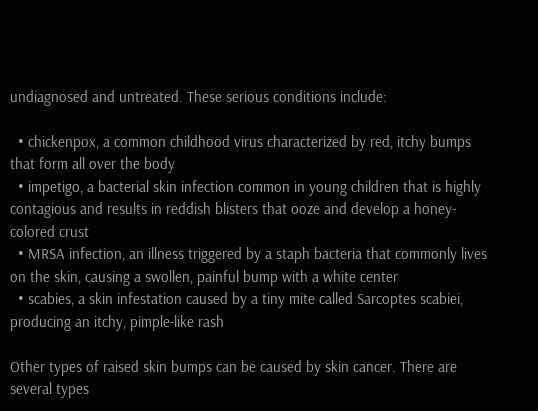undiagnosed and untreated. These serious conditions include:

  • chickenpox, a common childhood virus characterized by red, itchy bumps that form all over the body
  • impetigo, a bacterial skin infection common in young children that is highly contagious and results in reddish blisters that ooze and develop a honey-colored crust
  • MRSA infection, an illness triggered by a staph bacteria that commonly lives on the skin, causing a swollen, painful bump with a white center
  • scabies, a skin infestation caused by a tiny mite called Sarcoptes scabiei, producing an itchy, pimple-like rash

Other types of raised skin bumps can be caused by skin cancer. There are several types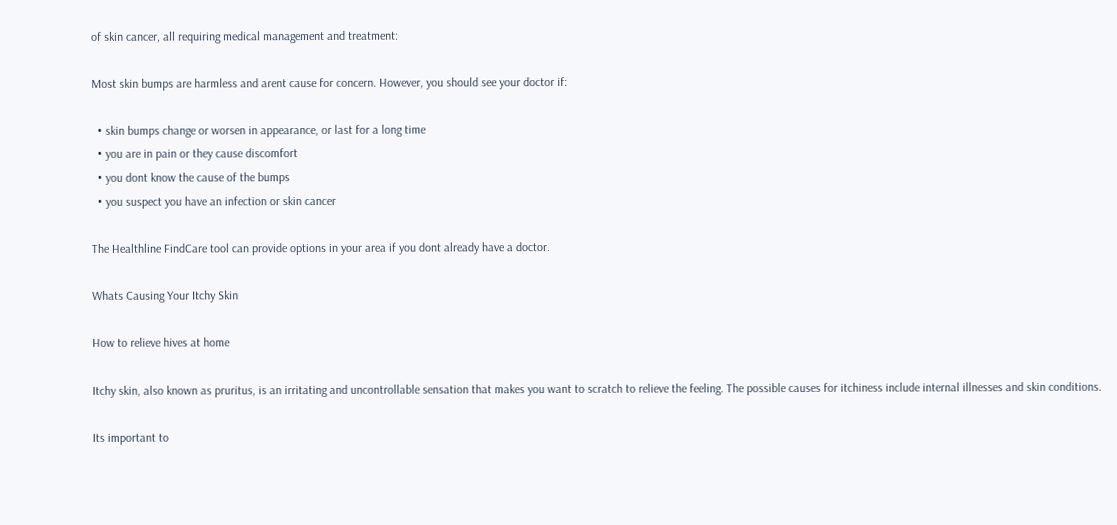of skin cancer, all requiring medical management and treatment:

Most skin bumps are harmless and arent cause for concern. However, you should see your doctor if:

  • skin bumps change or worsen in appearance, or last for a long time
  • you are in pain or they cause discomfort
  • you dont know the cause of the bumps
  • you suspect you have an infection or skin cancer

The Healthline FindCare tool can provide options in your area if you dont already have a doctor.

Whats Causing Your Itchy Skin

How to relieve hives at home

Itchy skin, also known as pruritus, is an irritating and uncontrollable sensation that makes you want to scratch to relieve the feeling. The possible causes for itchiness include internal illnesses and skin conditions.

Its important to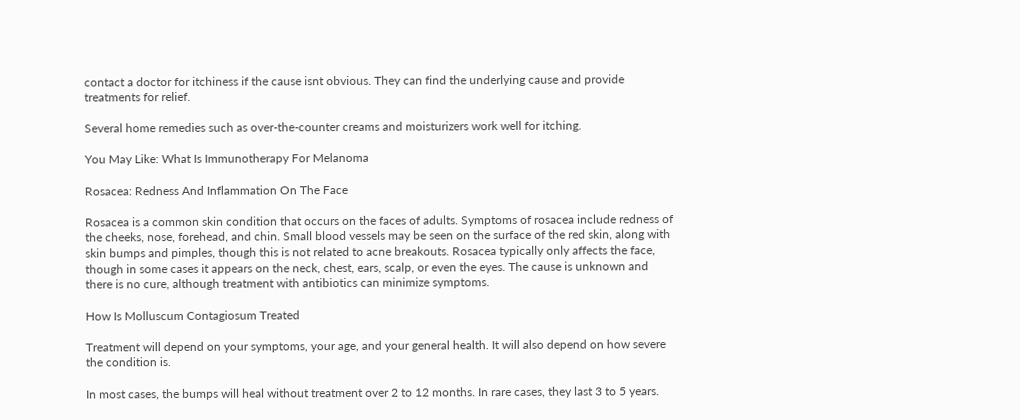contact a doctor for itchiness if the cause isnt obvious. They can find the underlying cause and provide treatments for relief.

Several home remedies such as over-the-counter creams and moisturizers work well for itching.

You May Like: What Is Immunotherapy For Melanoma

Rosacea: Redness And Inflammation On The Face

Rosacea is a common skin condition that occurs on the faces of adults. Symptoms of rosacea include redness of the cheeks, nose, forehead, and chin. Small blood vessels may be seen on the surface of the red skin, along with skin bumps and pimples, though this is not related to acne breakouts. Rosacea typically only affects the face, though in some cases it appears on the neck, chest, ears, scalp, or even the eyes. The cause is unknown and there is no cure, although treatment with antibiotics can minimize symptoms.

How Is Molluscum Contagiosum Treated

Treatment will depend on your symptoms, your age, and your general health. It will also depend on how severe the condition is.

In most cases, the bumps will heal without treatment over 2 to 12 months. In rare cases, they last 3 to 5 years.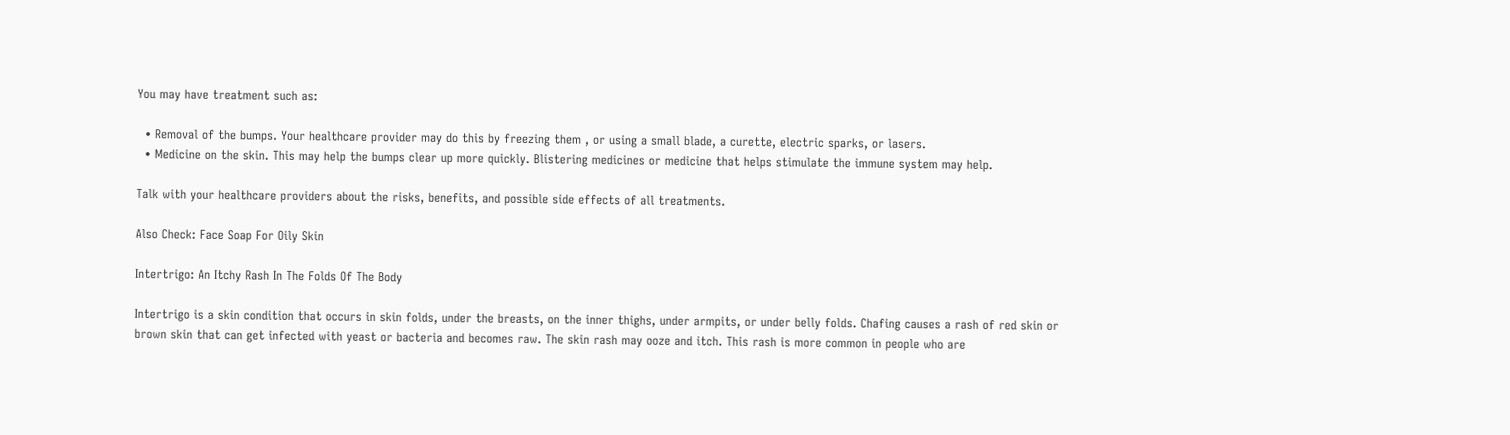You may have treatment such as:

  • Removal of the bumps. Your healthcare provider may do this by freezing them , or using a small blade, a curette, electric sparks, or lasers.
  • Medicine on the skin. This may help the bumps clear up more quickly. Blistering medicines or medicine that helps stimulate the immune system may help.

Talk with your healthcare providers about the risks, benefits, and possible side effects of all treatments.

Also Check: Face Soap For Oily Skin

Intertrigo: An Itchy Rash In The Folds Of The Body

Intertrigo is a skin condition that occurs in skin folds, under the breasts, on the inner thighs, under armpits, or under belly folds. Chafing causes a rash of red skin or brown skin that can get infected with yeast or bacteria and becomes raw. The skin rash may ooze and itch. This rash is more common in people who are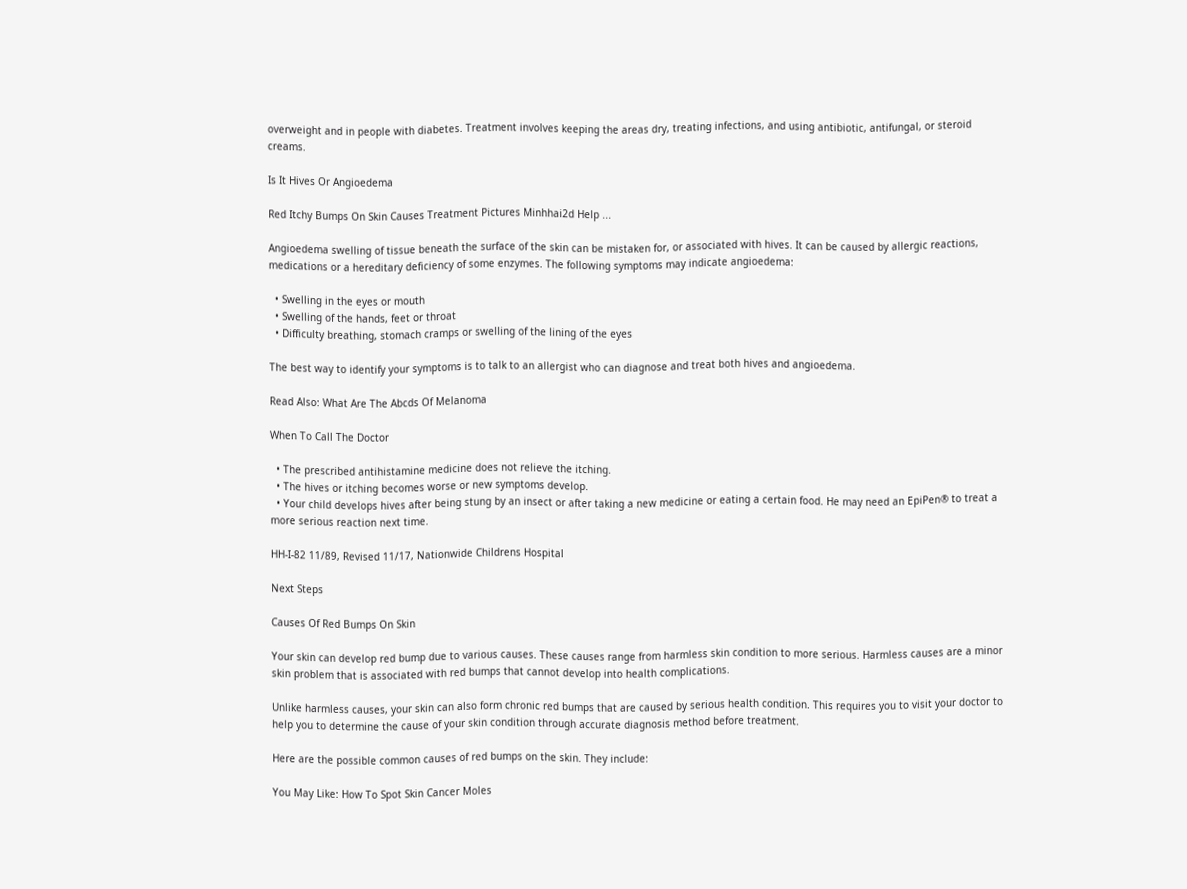overweight and in people with diabetes. Treatment involves keeping the areas dry, treating infections, and using antibiotic, antifungal, or steroid creams.

Is It Hives Or Angioedema

Red Itchy Bumps On Skin Causes Treatment Pictures Minhhai2d Help ...

Angioedema swelling of tissue beneath the surface of the skin can be mistaken for, or associated with hives. It can be caused by allergic reactions, medications or a hereditary deficiency of some enzymes. The following symptoms may indicate angioedema:

  • Swelling in the eyes or mouth
  • Swelling of the hands, feet or throat
  • Difficulty breathing, stomach cramps or swelling of the lining of the eyes

The best way to identify your symptoms is to talk to an allergist who can diagnose and treat both hives and angioedema.

Read Also: What Are The Abcds Of Melanoma

When To Call The Doctor

  • The prescribed antihistamine medicine does not relieve the itching.
  • The hives or itching becomes worse or new symptoms develop.
  • Your child develops hives after being stung by an insect or after taking a new medicine or eating a certain food. He may need an EpiPen® to treat a more serious reaction next time.

HH-I-82 11/89, Revised 11/17, Nationwide Childrens Hospital

Next Steps

Causes Of Red Bumps On Skin

Your skin can develop red bump due to various causes. These causes range from harmless skin condition to more serious. Harmless causes are a minor skin problem that is associated with red bumps that cannot develop into health complications.

Unlike harmless causes, your skin can also form chronic red bumps that are caused by serious health condition. This requires you to visit your doctor to help you to determine the cause of your skin condition through accurate diagnosis method before treatment.

Here are the possible common causes of red bumps on the skin. They include:

You May Like: How To Spot Skin Cancer Moles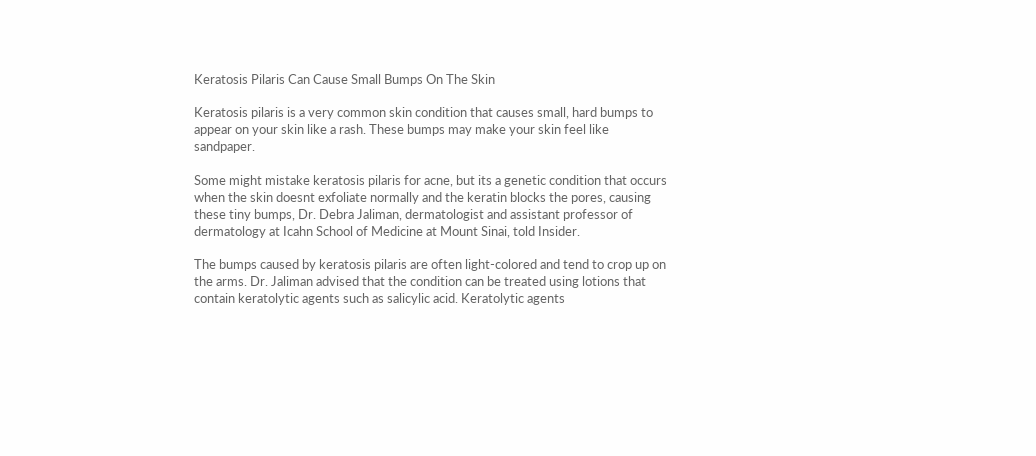Keratosis Pilaris Can Cause Small Bumps On The Skin

Keratosis pilaris is a very common skin condition that causes small, hard bumps to appear on your skin like a rash. These bumps may make your skin feel like sandpaper.

Some might mistake keratosis pilaris for acne, but its a genetic condition that occurs when the skin doesnt exfoliate normally and the keratin blocks the pores, causing these tiny bumps, Dr. Debra Jaliman, dermatologist and assistant professor of dermatology at Icahn School of Medicine at Mount Sinai, told Insider.

The bumps caused by keratosis pilaris are often light-colored and tend to crop up on the arms. Dr. Jaliman advised that the condition can be treated using lotions that contain keratolytic agents such as salicylic acid. Keratolytic agents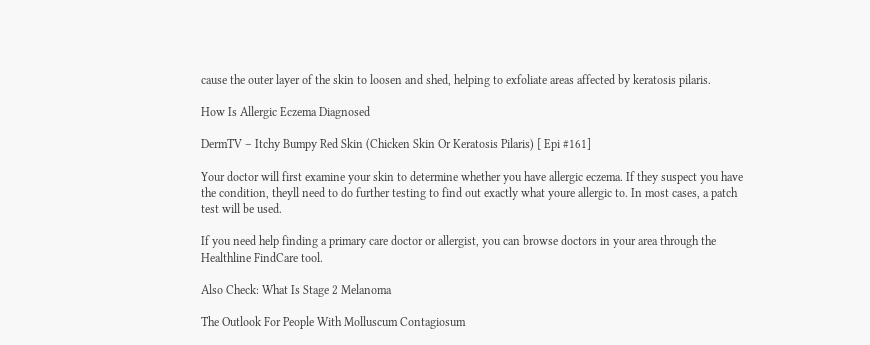cause the outer layer of the skin to loosen and shed, helping to exfoliate areas affected by keratosis pilaris.

How Is Allergic Eczema Diagnosed

DermTV – Itchy Bumpy Red Skin (Chicken Skin Or Keratosis Pilaris) [ Epi #161]

Your doctor will first examine your skin to determine whether you have allergic eczema. If they suspect you have the condition, theyll need to do further testing to find out exactly what youre allergic to. In most cases, a patch test will be used.

If you need help finding a primary care doctor or allergist, you can browse doctors in your area through the Healthline FindCare tool.

Also Check: What Is Stage 2 Melanoma

The Outlook For People With Molluscum Contagiosum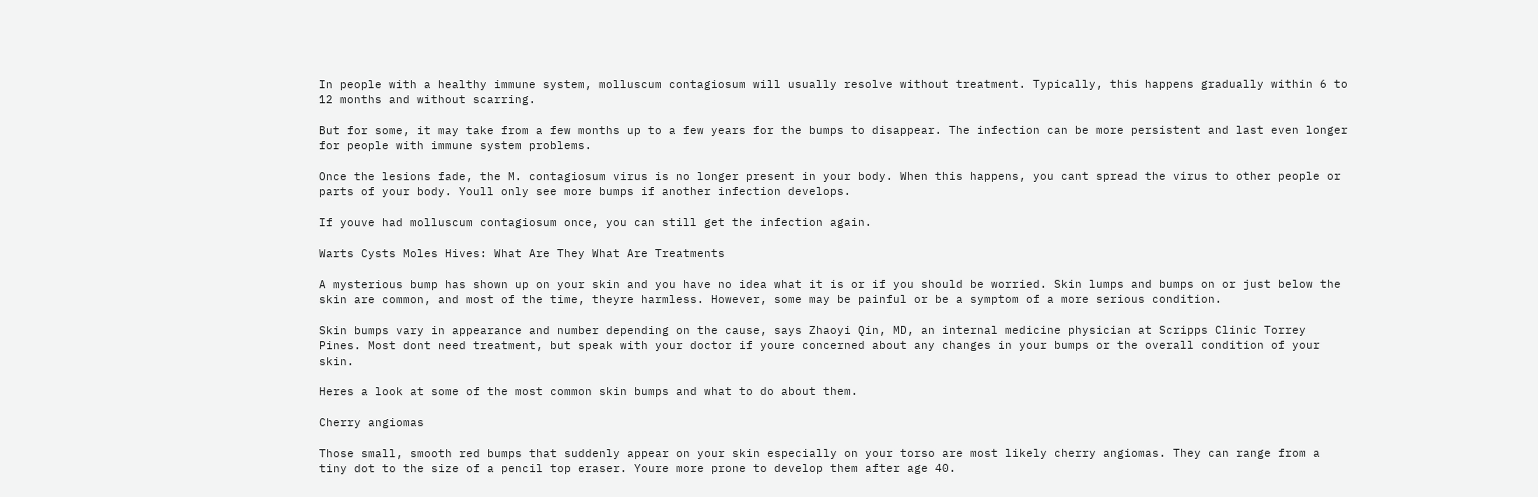In people with a healthy immune system, molluscum contagiosum will usually resolve without treatment. Typically, this happens gradually within 6 to 12 months and without scarring.

But for some, it may take from a few months up to a few years for the bumps to disappear. The infection can be more persistent and last even longer for people with immune system problems.

Once the lesions fade, the M. contagiosum virus is no longer present in your body. When this happens, you cant spread the virus to other people or parts of your body. Youll only see more bumps if another infection develops.

If youve had molluscum contagiosum once, you can still get the infection again.

Warts Cysts Moles Hives: What Are They What Are Treatments

A mysterious bump has shown up on your skin and you have no idea what it is or if you should be worried. Skin lumps and bumps on or just below the skin are common, and most of the time, theyre harmless. However, some may be painful or be a symptom of a more serious condition.

Skin bumps vary in appearance and number depending on the cause, says Zhaoyi Qin, MD, an internal medicine physician at Scripps Clinic Torrey Pines. Most dont need treatment, but speak with your doctor if youre concerned about any changes in your bumps or the overall condition of your skin.

Heres a look at some of the most common skin bumps and what to do about them.

Cherry angiomas

Those small, smooth red bumps that suddenly appear on your skin especially on your torso are most likely cherry angiomas. They can range from a tiny dot to the size of a pencil top eraser. Youre more prone to develop them after age 40.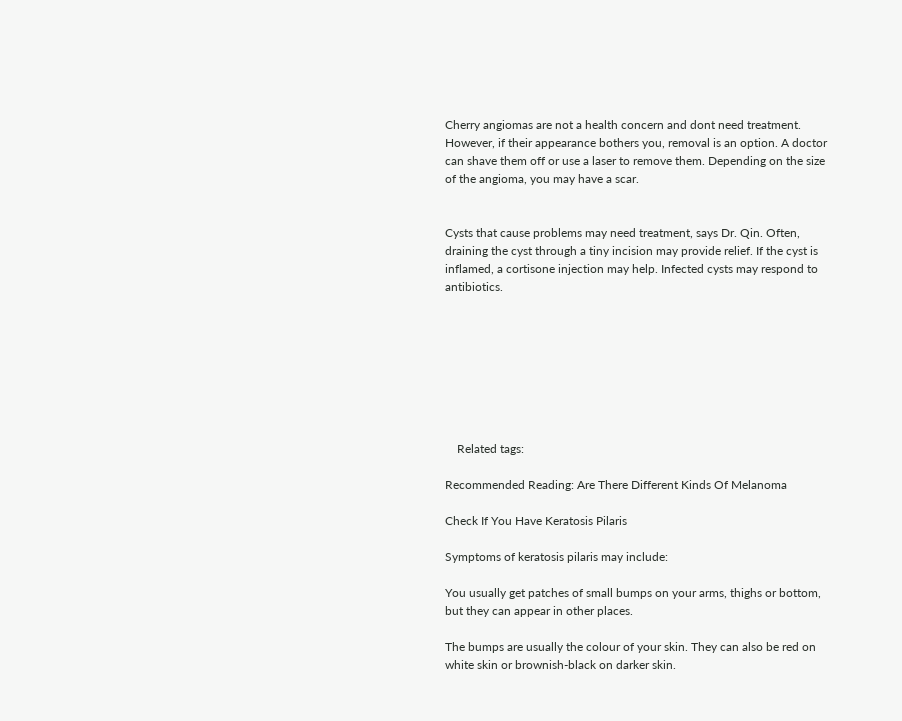Cherry angiomas are not a health concern and dont need treatment. However, if their appearance bothers you, removal is an option. A doctor can shave them off or use a laser to remove them. Depending on the size of the angioma, you may have a scar.


Cysts that cause problems may need treatment, says Dr. Qin. Often, draining the cyst through a tiny incision may provide relief. If the cyst is inflamed, a cortisone injection may help. Infected cysts may respond to antibiotics.








    Related tags:

Recommended Reading: Are There Different Kinds Of Melanoma

Check If You Have Keratosis Pilaris

Symptoms of keratosis pilaris may include:

You usually get patches of small bumps on your arms, thighs or bottom, but they can appear in other places.

The bumps are usually the colour of your skin. They can also be red on white skin or brownish-black on darker skin.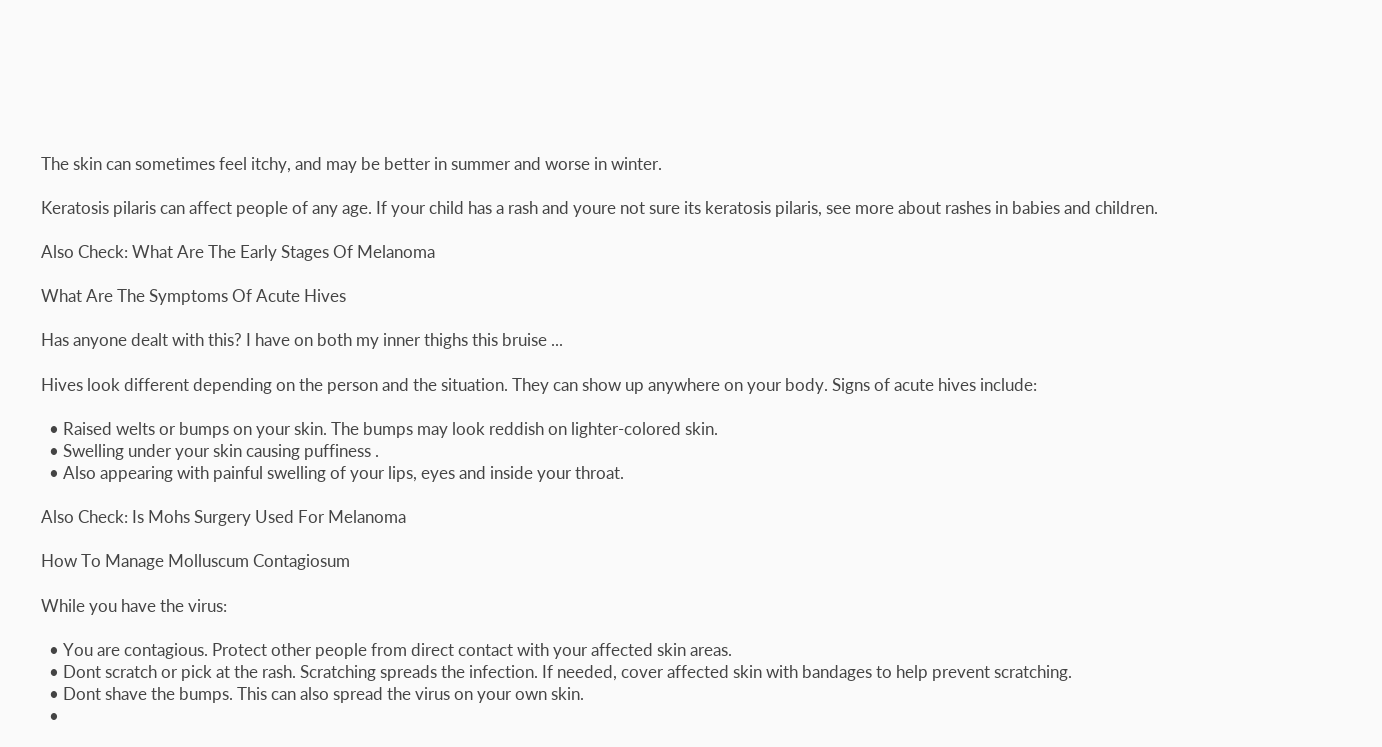The skin can sometimes feel itchy, and may be better in summer and worse in winter.

Keratosis pilaris can affect people of any age. If your child has a rash and youre not sure its keratosis pilaris, see more about rashes in babies and children.

Also Check: What Are The Early Stages Of Melanoma

What Are The Symptoms Of Acute Hives

Has anyone dealt with this? I have on both my inner thighs this bruise ...

Hives look different depending on the person and the situation. They can show up anywhere on your body. Signs of acute hives include:

  • Raised welts or bumps on your skin. The bumps may look reddish on lighter-colored skin.
  • Swelling under your skin causing puffiness .
  • Also appearing with painful swelling of your lips, eyes and inside your throat.

Also Check: Is Mohs Surgery Used For Melanoma

How To Manage Molluscum Contagiosum

While you have the virus:

  • You are contagious. Protect other people from direct contact with your affected skin areas.
  • Dont scratch or pick at the rash. Scratching spreads the infection. If needed, cover affected skin with bandages to help prevent scratching.
  • Dont shave the bumps. This can also spread the virus on your own skin.
  •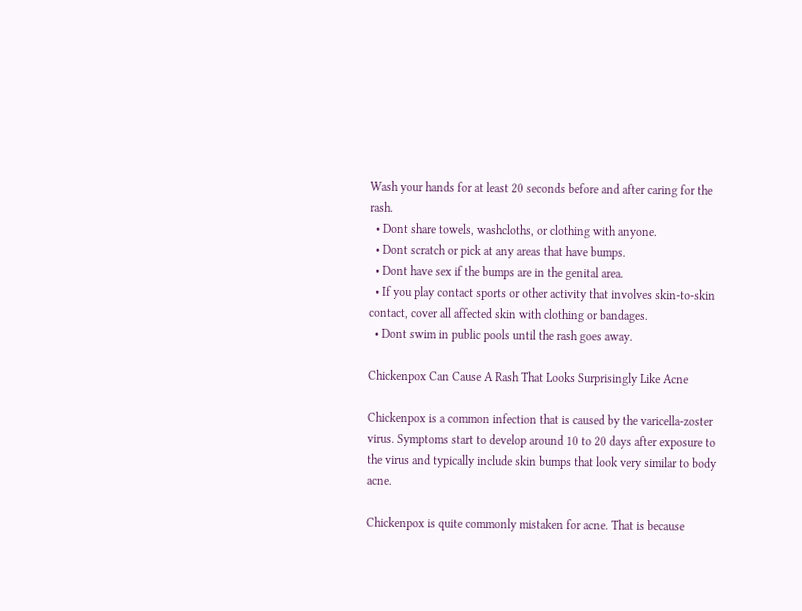Wash your hands for at least 20 seconds before and after caring for the rash.
  • Dont share towels, washcloths, or clothing with anyone.
  • Dont scratch or pick at any areas that have bumps.
  • Dont have sex if the bumps are in the genital area.
  • If you play contact sports or other activity that involves skin-to-skin contact, cover all affected skin with clothing or bandages.
  • Dont swim in public pools until the rash goes away.

Chickenpox Can Cause A Rash That Looks Surprisingly Like Acne

Chickenpox is a common infection that is caused by the varicella-zoster virus. Symptoms start to develop around 10 to 20 days after exposure to the virus and typically include skin bumps that look very similar to body acne.

Chickenpox is quite commonly mistaken for acne. That is because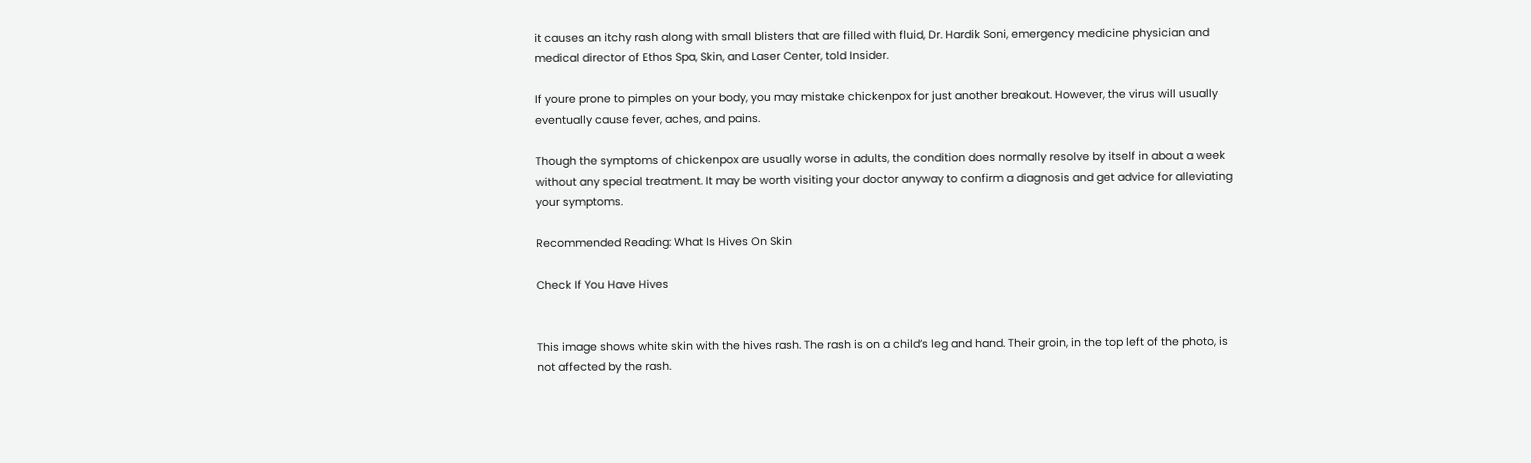it causes an itchy rash along with small blisters that are filled with fluid, Dr. Hardik Soni, emergency medicine physician and medical director of Ethos Spa, Skin, and Laser Center, told Insider.

If youre prone to pimples on your body, you may mistake chickenpox for just another breakout. However, the virus will usually eventually cause fever, aches, and pains.

Though the symptoms of chickenpox are usually worse in adults, the condition does normally resolve by itself in about a week without any special treatment. It may be worth visiting your doctor anyway to confirm a diagnosis and get advice for alleviating your symptoms.

Recommended Reading: What Is Hives On Skin

Check If You Have Hives


This image shows white skin with the hives rash. The rash is on a child’s leg and hand. Their groin, in the top left of the photo, is not affected by the rash.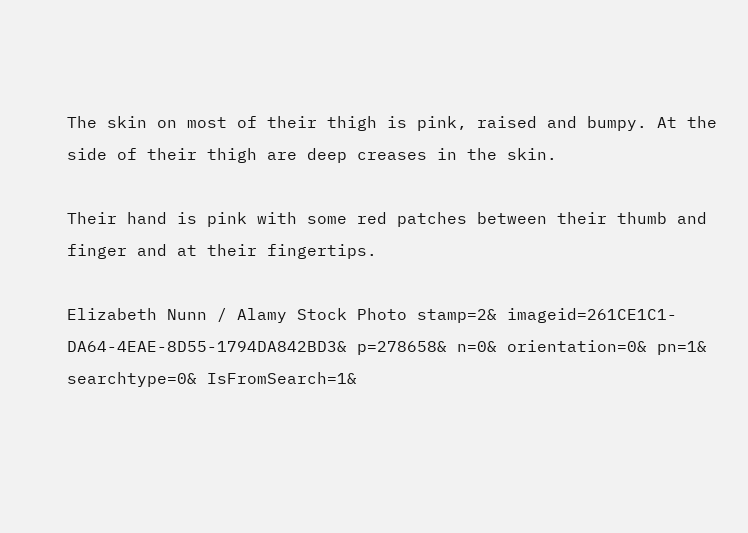The skin on most of their thigh is pink, raised and bumpy. At the side of their thigh are deep creases in the skin.

Their hand is pink with some red patches between their thumb and finger and at their fingertips.

Elizabeth Nunn / Alamy Stock Photo stamp=2& imageid=261CE1C1-DA64-4EAE-8D55-1794DA842BD3& p=278658& n=0& orientation=0& pn=1& searchtype=0& IsFromSearch=1&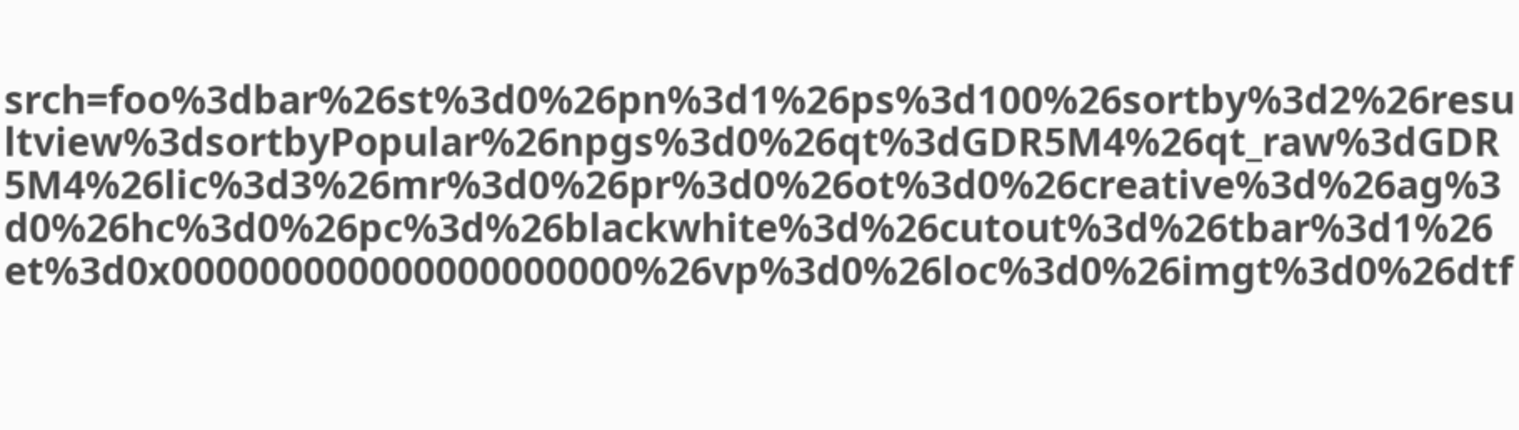srch=foo%3dbar%26st%3d0%26pn%3d1%26ps%3d100%26sortby%3d2%26resultview%3dsortbyPopular%26npgs%3d0%26qt%3dGDR5M4%26qt_raw%3dGDR5M4%26lic%3d3%26mr%3d0%26pr%3d0%26ot%3d0%26creative%3d%26ag%3d0%26hc%3d0%26pc%3d%26blackwhite%3d%26cutout%3d%26tbar%3d1%26et%3d0x000000000000000000000%26vp%3d0%26loc%3d0%26imgt%3d0%26dtf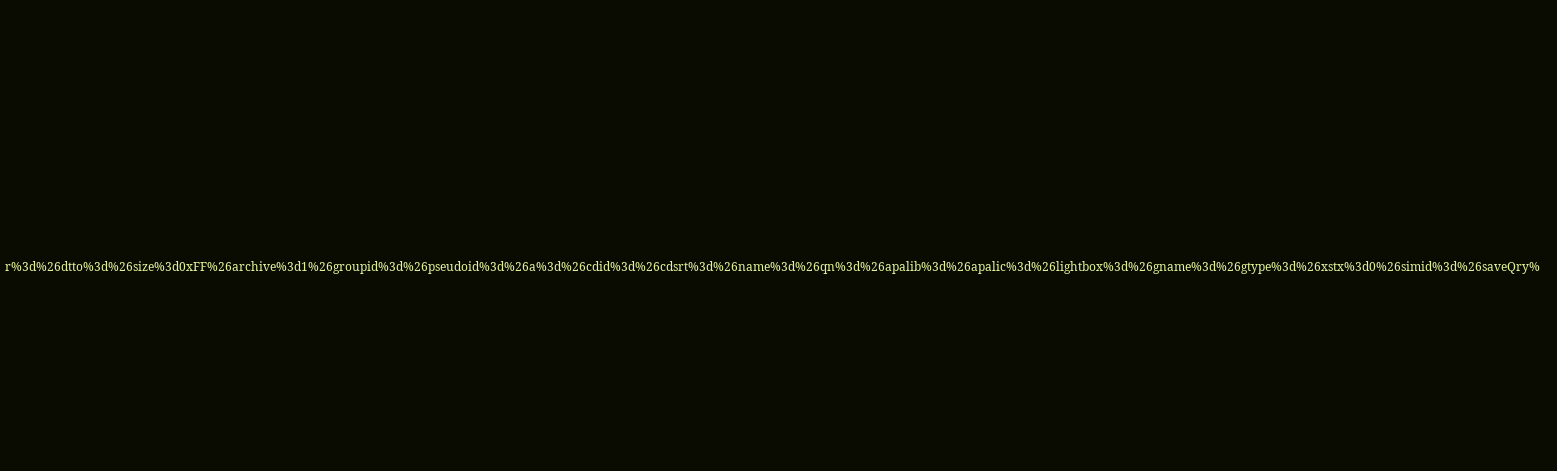r%3d%26dtto%3d%26size%3d0xFF%26archive%3d1%26groupid%3d%26pseudoid%3d%26a%3d%26cdid%3d%26cdsrt%3d%26name%3d%26qn%3d%26apalib%3d%26apalic%3d%26lightbox%3d%26gname%3d%26gtype%3d%26xstx%3d0%26simid%3d%26saveQry%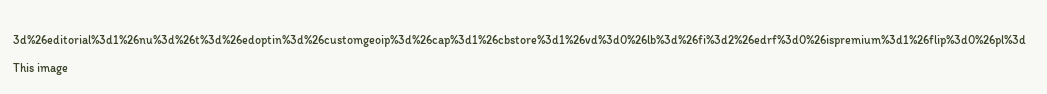3d%26editorial%3d1%26nu%3d%26t%3d%26edoptin%3d%26customgeoip%3d%26cap%3d1%26cbstore%3d1%26vd%3d0%26lb%3d%26fi%3d2%26edrf%3d0%26ispremium%3d1%26flip%3d0%26pl%3d

This image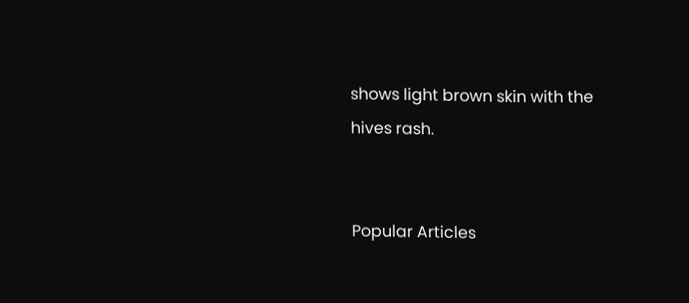shows light brown skin with the hives rash.


Popular Articles